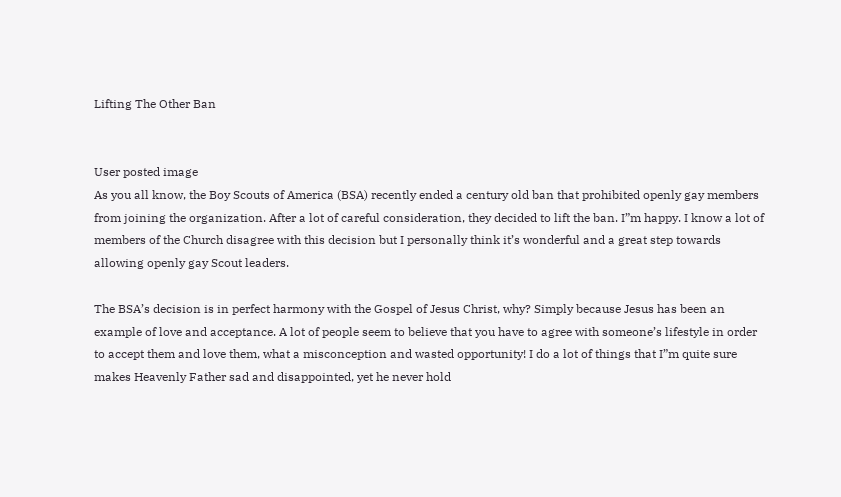Lifting The Other Ban


User posted image
As you all know, the Boy Scouts of America (BSA) recently ended a century old ban that prohibited openly gay members from joining the organization. After a lot of careful consideration, they decided to lift the ban. I”m happy. I know a lot of members of the Church disagree with this decision but I personally think it’s wonderful and a great step towards allowing openly gay Scout leaders.

The BSA’s decision is in perfect harmony with the Gospel of Jesus Christ, why? Simply because Jesus has been an example of love and acceptance. A lot of people seem to believe that you have to agree with someone’s lifestyle in order to accept them and love them, what a misconception and wasted opportunity! I do a lot of things that I”m quite sure makes Heavenly Father sad and disappointed, yet he never hold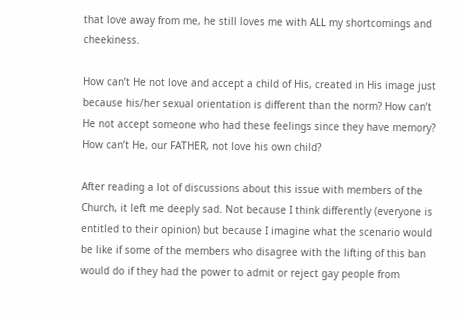that love away from me, he still loves me with ALL my shortcomings and cheekiness.

How can’t He not love and accept a child of His, created in His image just because his/her sexual orientation is different than the norm? How can’t He not accept someone who had these feelings since they have memory? How can’t He, our FATHER, not love his own child?

After reading a lot of discussions about this issue with members of the Church, it left me deeply sad. Not because I think differently (everyone is entitled to their opinion) but because I imagine what the scenario would be like if some of the members who disagree with the lifting of this ban would do if they had the power to admit or reject gay people from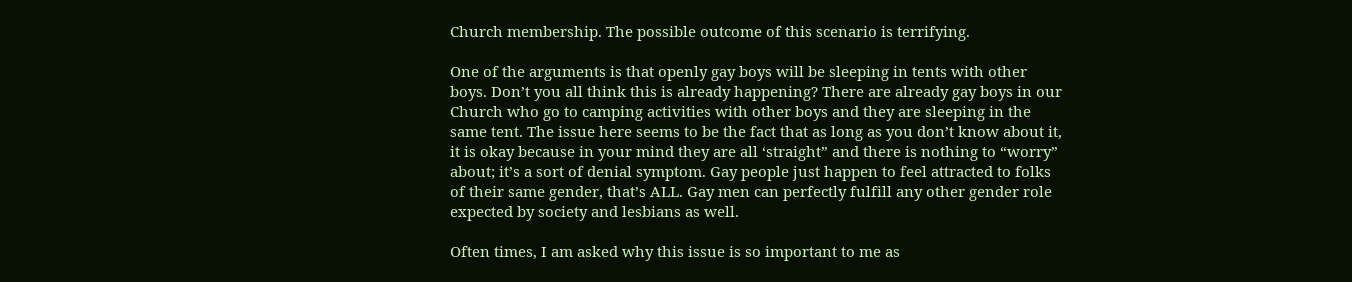Church membership. The possible outcome of this scenario is terrifying.

One of the arguments is that openly gay boys will be sleeping in tents with other boys. Don’t you all think this is already happening? There are already gay boys in our Church who go to camping activities with other boys and they are sleeping in the same tent. The issue here seems to be the fact that as long as you don’t know about it, it is okay because in your mind they are all ‘straight” and there is nothing to “worry” about; it’s a sort of denial symptom. Gay people just happen to feel attracted to folks of their same gender, that’s ALL. Gay men can perfectly fulfill any other gender role expected by society and lesbians as well.

Often times, I am asked why this issue is so important to me as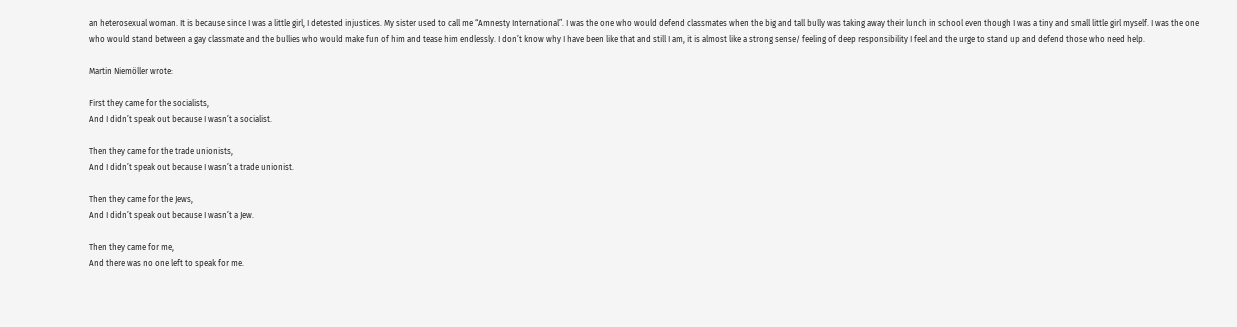an heterosexual woman. It is because since I was a little girl, I detested injustices. My sister used to call me “Amnesty International”. I was the one who would defend classmates when the big and tall bully was taking away their lunch in school even though I was a tiny and small little girl myself. I was the one who would stand between a gay classmate and the bullies who would make fun of him and tease him endlessly. I don’t know why I have been like that and still I am, it is almost like a strong sense/ feeling of deep responsibility I feel and the urge to stand up and defend those who need help.

Martin Niemöller wrote:

First they came for the socialists,
And I didn’t speak out because I wasn’t a socialist.

Then they came for the trade unionists,
And I didn’t speak out because I wasn’t a trade unionist.

Then they came for the Jews,
And I didn’t speak out because I wasn’t a Jew.

Then they came for me,
And there was no one left to speak for me.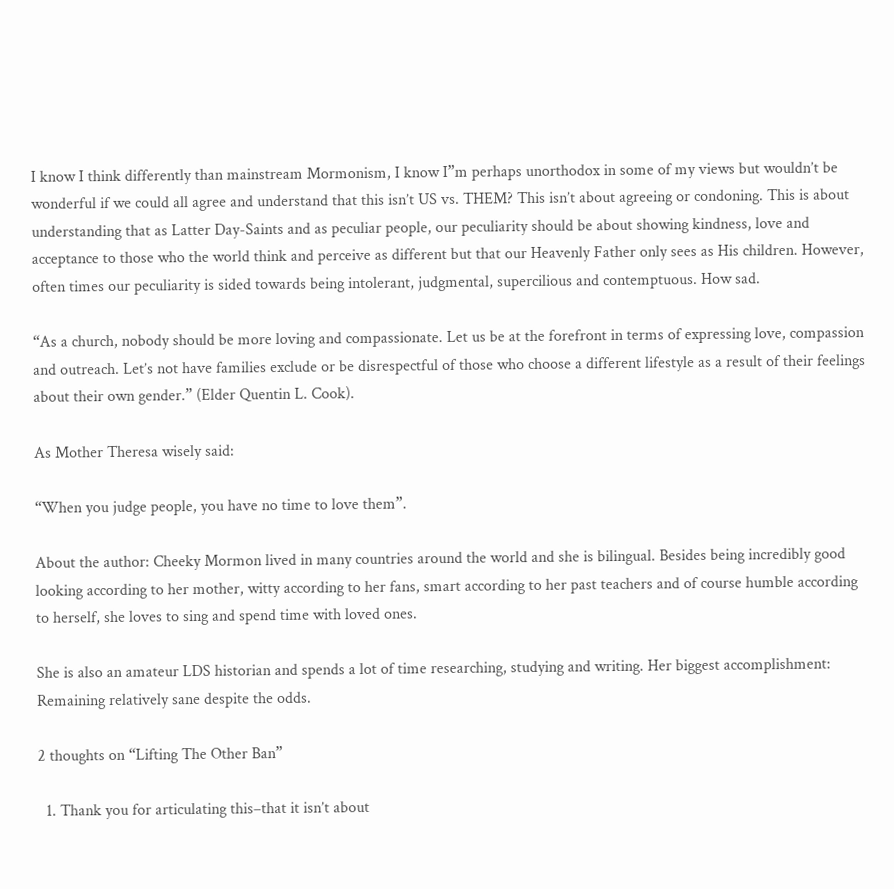I know I think differently than mainstream Mormonism, I know I”m perhaps unorthodox in some of my views but wouldn’t be wonderful if we could all agree and understand that this isn’t US vs. THEM? This isn’t about agreeing or condoning. This is about understanding that as Latter Day-Saints and as peculiar people, our peculiarity should be about showing kindness, love and acceptance to those who the world think and perceive as different but that our Heavenly Father only sees as His children. However, often times our peculiarity is sided towards being intolerant, judgmental, supercilious and contemptuous. How sad.

“As a church, nobody should be more loving and compassionate. Let us be at the forefront in terms of expressing love, compassion and outreach. Let’s not have families exclude or be disrespectful of those who choose a different lifestyle as a result of their feelings about their own gender.” (Elder Quentin L. Cook).

As Mother Theresa wisely said:

“When you judge people, you have no time to love them”.

About the author: Cheeky Mormon lived in many countries around the world and she is bilingual. Besides being incredibly good looking according to her mother, witty according to her fans, smart according to her past teachers and of course humble according to herself, she loves to sing and spend time with loved ones.

She is also an amateur LDS historian and spends a lot of time researching, studying and writing. Her biggest accomplishment: Remaining relatively sane despite the odds.

2 thoughts on “Lifting The Other Ban”

  1. Thank you for articulating this–that it isn’t about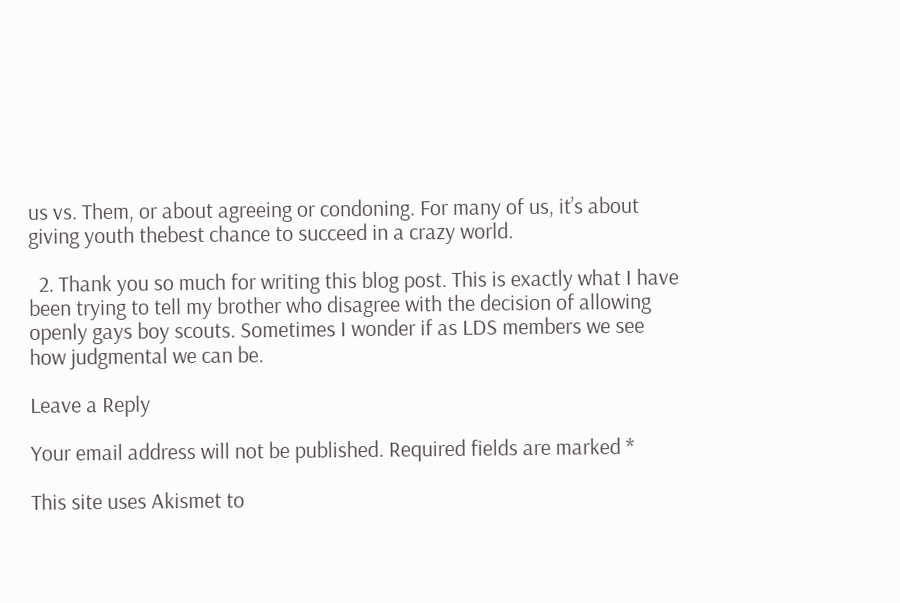us vs. Them, or about agreeing or condoning. For many of us, it’s about giving youth thebest chance to succeed in a crazy world.

  2. Thank you so much for writing this blog post. This is exactly what I have been trying to tell my brother who disagree with the decision of allowing openly gays boy scouts. Sometimes I wonder if as LDS members we see how judgmental we can be.

Leave a Reply

Your email address will not be published. Required fields are marked *

This site uses Akismet to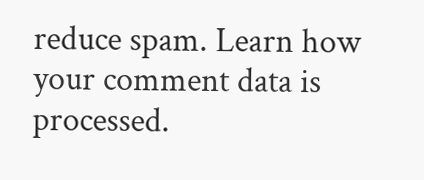reduce spam. Learn how your comment data is processed.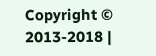Copyright © 2013-2018 |